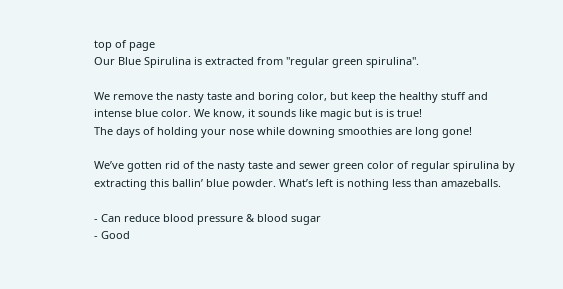top of page
Our Blue Spirulina is extracted from "regular green spirulina".

We remove the nasty taste and boring color, but keep the healthy stuff and intense blue color. We know, it sounds like magic but is is true!
The days of holding your nose while downing smoothies are long gone!

We’ve gotten rid of the nasty taste and sewer green color of regular spirulina by extracting this ballin’ blue powder. What’s left is nothing less than amazeballs.

- Can reduce blood pressure & blood sugar
- Good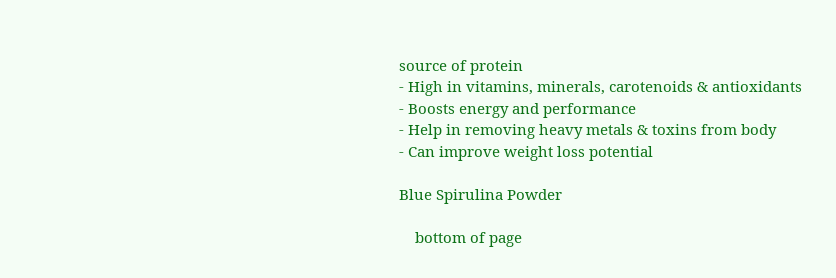source of protein
- High in vitamins, minerals, carotenoids & antioxidants
- Boosts energy and performance
- Help in removing heavy metals & toxins from body
- Can improve weight loss potential

Blue Spirulina Powder

    bottom of page